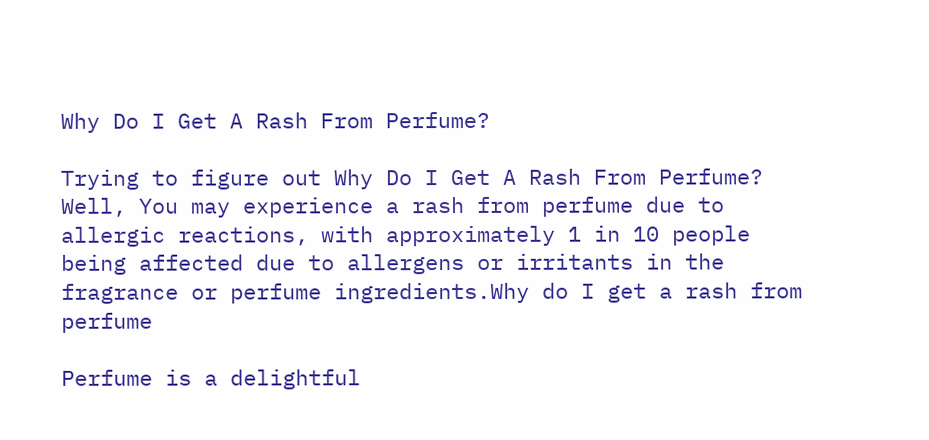Why Do I Get A Rash From Perfume?

Trying to figure out Why Do I Get A Rash From Perfume? Well, You may experience a rash from perfume due to allergic reactions, with approximately 1 in 10 people being affected due to allergens or irritants in the fragrance or perfume ingredients.Why do I get a rash from perfume

Perfume is a delightful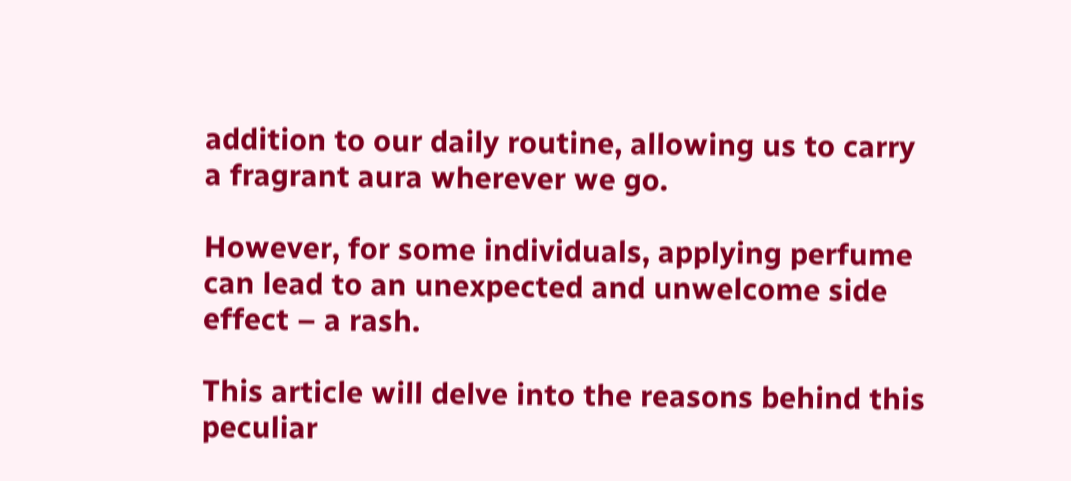addition to our daily routine, allowing us to carry a fragrant aura wherever we go.

However, for some individuals, applying perfume can lead to an unexpected and unwelcome side effect – a rash.

This article will delve into the reasons behind this peculiar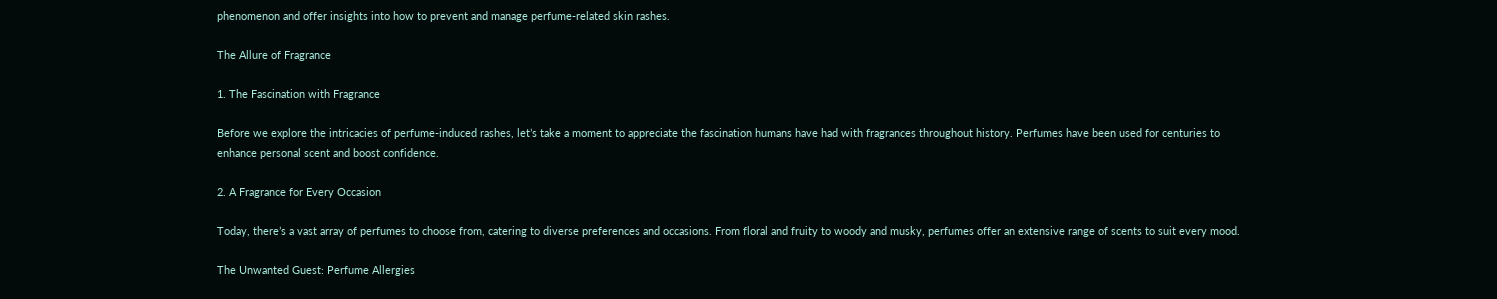phenomenon and offer insights into how to prevent and manage perfume-related skin rashes.

The Allure of Fragrance

1. The Fascination with Fragrance

Before we explore the intricacies of perfume-induced rashes, let’s take a moment to appreciate the fascination humans have had with fragrances throughout history. Perfumes have been used for centuries to enhance personal scent and boost confidence.

2. A Fragrance for Every Occasion

Today, there’s a vast array of perfumes to choose from, catering to diverse preferences and occasions. From floral and fruity to woody and musky, perfumes offer an extensive range of scents to suit every mood.

The Unwanted Guest: Perfume Allergies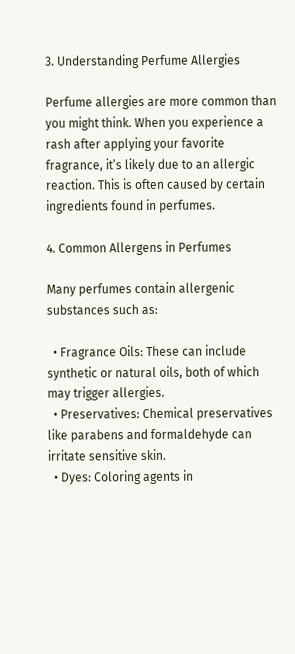3. Understanding Perfume Allergies

Perfume allergies are more common than you might think. When you experience a rash after applying your favorite fragrance, it’s likely due to an allergic reaction. This is often caused by certain ingredients found in perfumes.

4. Common Allergens in Perfumes

Many perfumes contain allergenic substances such as:

  • Fragrance Oils: These can include synthetic or natural oils, both of which may trigger allergies.
  • Preservatives: Chemical preservatives like parabens and formaldehyde can irritate sensitive skin.
  • Dyes: Coloring agents in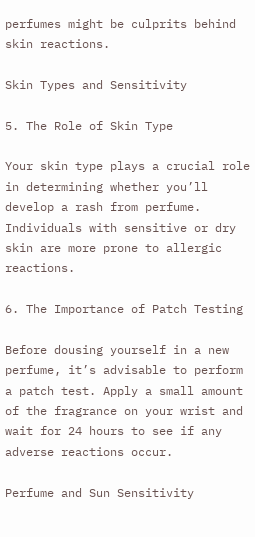perfumes might be culprits behind skin reactions.

Skin Types and Sensitivity

5. The Role of Skin Type

Your skin type plays a crucial role in determining whether you’ll develop a rash from perfume. Individuals with sensitive or dry skin are more prone to allergic reactions.

6. The Importance of Patch Testing

Before dousing yourself in a new perfume, it’s advisable to perform a patch test. Apply a small amount of the fragrance on your wrist and wait for 24 hours to see if any adverse reactions occur.

Perfume and Sun Sensitivity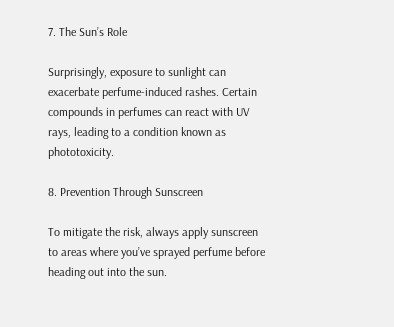7. The Sun’s Role

Surprisingly, exposure to sunlight can exacerbate perfume-induced rashes. Certain compounds in perfumes can react with UV rays, leading to a condition known as phototoxicity.

8. Prevention Through Sunscreen

To mitigate the risk, always apply sunscreen to areas where you’ve sprayed perfume before heading out into the sun.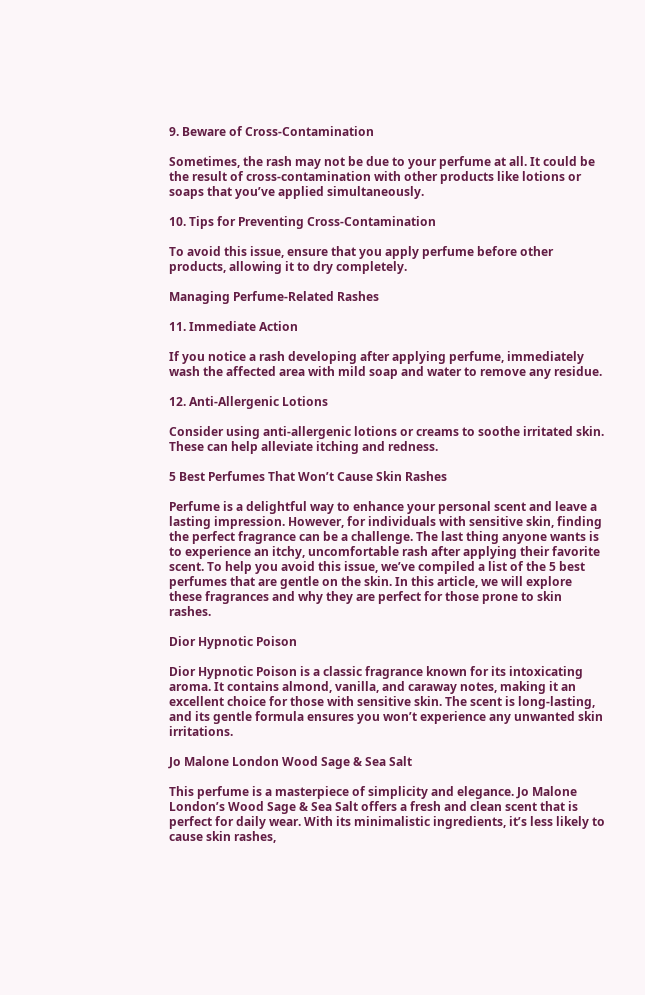9. Beware of Cross-Contamination

Sometimes, the rash may not be due to your perfume at all. It could be the result of cross-contamination with other products like lotions or soaps that you’ve applied simultaneously.

10. Tips for Preventing Cross-Contamination

To avoid this issue, ensure that you apply perfume before other products, allowing it to dry completely.

Managing Perfume-Related Rashes

11. Immediate Action

If you notice a rash developing after applying perfume, immediately wash the affected area with mild soap and water to remove any residue.

12. Anti-Allergenic Lotions

Consider using anti-allergenic lotions or creams to soothe irritated skin. These can help alleviate itching and redness.

5 Best Perfumes That Won’t Cause Skin Rashes

Perfume is a delightful way to enhance your personal scent and leave a lasting impression. However, for individuals with sensitive skin, finding the perfect fragrance can be a challenge. The last thing anyone wants is to experience an itchy, uncomfortable rash after applying their favorite scent. To help you avoid this issue, we’ve compiled a list of the 5 best perfumes that are gentle on the skin. In this article, we will explore these fragrances and why they are perfect for those prone to skin rashes.

Dior Hypnotic Poison

Dior Hypnotic Poison is a classic fragrance known for its intoxicating aroma. It contains almond, vanilla, and caraway notes, making it an excellent choice for those with sensitive skin. The scent is long-lasting, and its gentle formula ensures you won’t experience any unwanted skin irritations.

Jo Malone London Wood Sage & Sea Salt

This perfume is a masterpiece of simplicity and elegance. Jo Malone London’s Wood Sage & Sea Salt offers a fresh and clean scent that is perfect for daily wear. With its minimalistic ingredients, it’s less likely to cause skin rashes,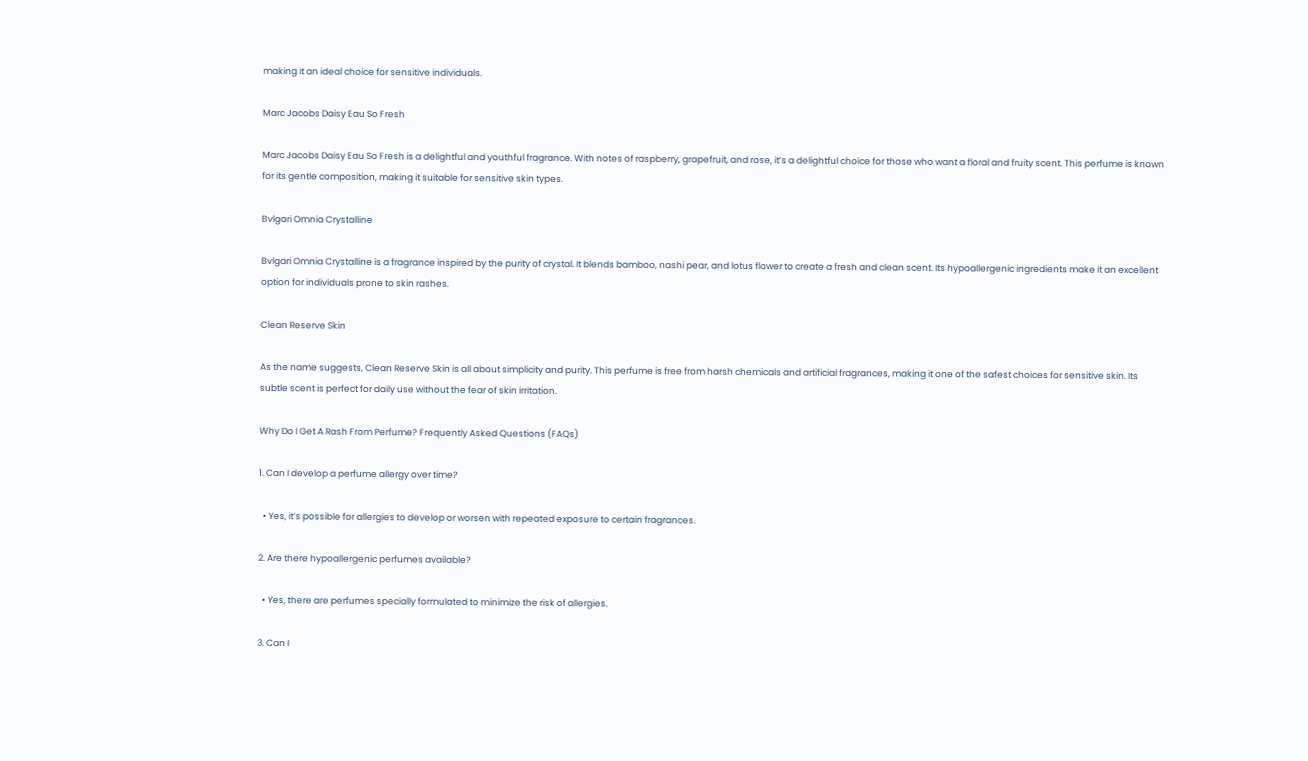making it an ideal choice for sensitive individuals.

Marc Jacobs Daisy Eau So Fresh

Marc Jacobs Daisy Eau So Fresh is a delightful and youthful fragrance. With notes of raspberry, grapefruit, and rose, it’s a delightful choice for those who want a floral and fruity scent. This perfume is known for its gentle composition, making it suitable for sensitive skin types.

Bvlgari Omnia Crystalline

Bvlgari Omnia Crystalline is a fragrance inspired by the purity of crystal. It blends bamboo, nashi pear, and lotus flower to create a fresh and clean scent. Its hypoallergenic ingredients make it an excellent option for individuals prone to skin rashes.

Clean Reserve Skin

As the name suggests, Clean Reserve Skin is all about simplicity and purity. This perfume is free from harsh chemicals and artificial fragrances, making it one of the safest choices for sensitive skin. Its subtle scent is perfect for daily use without the fear of skin irritation.

Why Do I Get A Rash From Perfume? Frequently Asked Questions (FAQs)

1. Can I develop a perfume allergy over time?

  • Yes, it’s possible for allergies to develop or worsen with repeated exposure to certain fragrances.

2. Are there hypoallergenic perfumes available?

  • Yes, there are perfumes specially formulated to minimize the risk of allergies.

3. Can I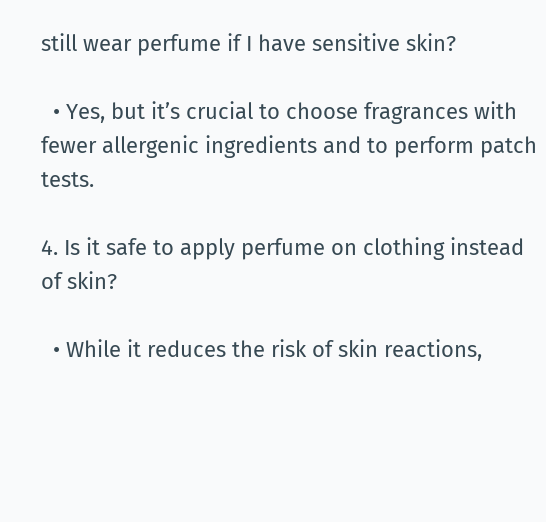still wear perfume if I have sensitive skin?

  • Yes, but it’s crucial to choose fragrances with fewer allergenic ingredients and to perform patch tests.

4. Is it safe to apply perfume on clothing instead of skin?

  • While it reduces the risk of skin reactions,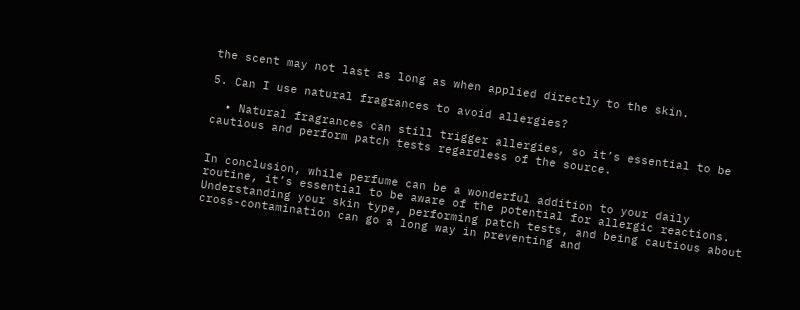the scent may not last as long as when applied directly to the skin.

5. Can I use natural fragrances to avoid allergies?

  • Natural fragrances can still trigger allergies, so it’s essential to be cautious and perform patch tests regardless of the source.


In conclusion, while perfume can be a wonderful addition to your daily routine, it’s essential to be aware of the potential for allergic reactions. Understanding your skin type, performing patch tests, and being cautious about cross-contamination can go a long way in preventing and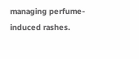managing perfume-induced rashes.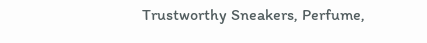Trustworthy Sneakers, Perfume,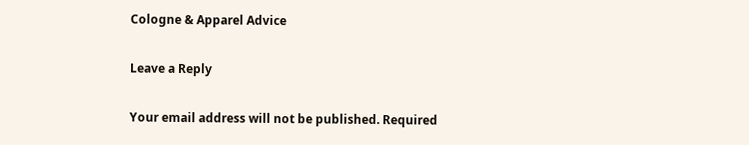Cologne & Apparel Advice

Leave a Reply

Your email address will not be published. Required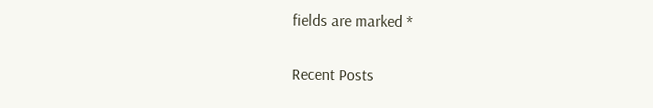fields are marked *

Recent Posts